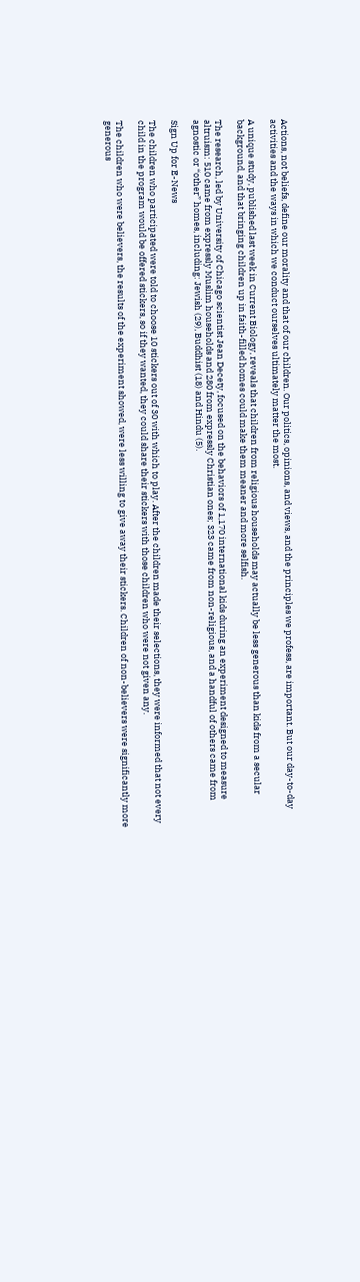Actions, not beliefs, define our morality and that of our children. Our politics, opinions, and views, and the principles we profess, are important. But our day-to-day activities and the ways in which we conduct ourselves ultimately matter the most.

A unique study, published last week in Current Biology, reveals that children from religious households may actually be less generous than kids from a secular background, and that bringing children up in faith-filled homes could make them meaner and more selfish.

The research, led by University of Chicago scientist Jean Decety, focused on the behaviors of 1,170 international kids during an experiment designed to measure altruism: 510 came from expressly Muslim households and 280 from expressly Christian ones; 323 came from non-religious, and a handful of others came from agnostic or “other” homes, including: Jewish (29), Buddhist (18) and Hindu (5).

Sign Up for E-News

The children who participated were told to choose 10 stickers out of 30 with which to play. After the children made their selections, they were informed that not every child in the program would be offered stickers, so if they wanted, they could share their stickers with those children who were not given any.

The children who were believers, the results of the experiment showed, were less willing to give away their stickers. Children of non-believers were significantly more generous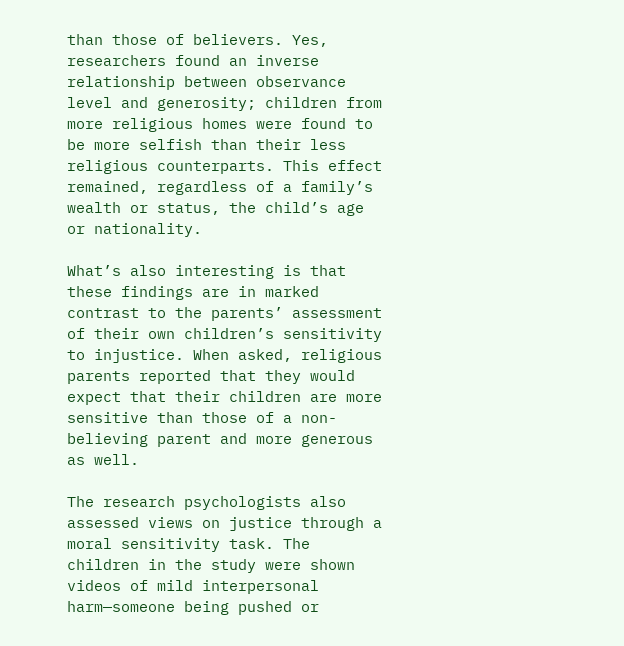than those of believers. Yes, researchers found an inverse relationship between observance level and generosity; children from more religious homes were found to be more selfish than their less religious counterparts. This effect remained, regardless of a family’s wealth or status, the child’s age or nationality.

What’s also interesting is that these findings are in marked contrast to the parents’ assessment of their own children’s sensitivity to injustice. When asked, religious parents reported that they would expect that their children are more sensitive than those of a non-believing parent and more generous as well.

The research psychologists also assessed views on justice through a moral sensitivity task. The children in the study were shown videos of mild interpersonal harm—someone being pushed or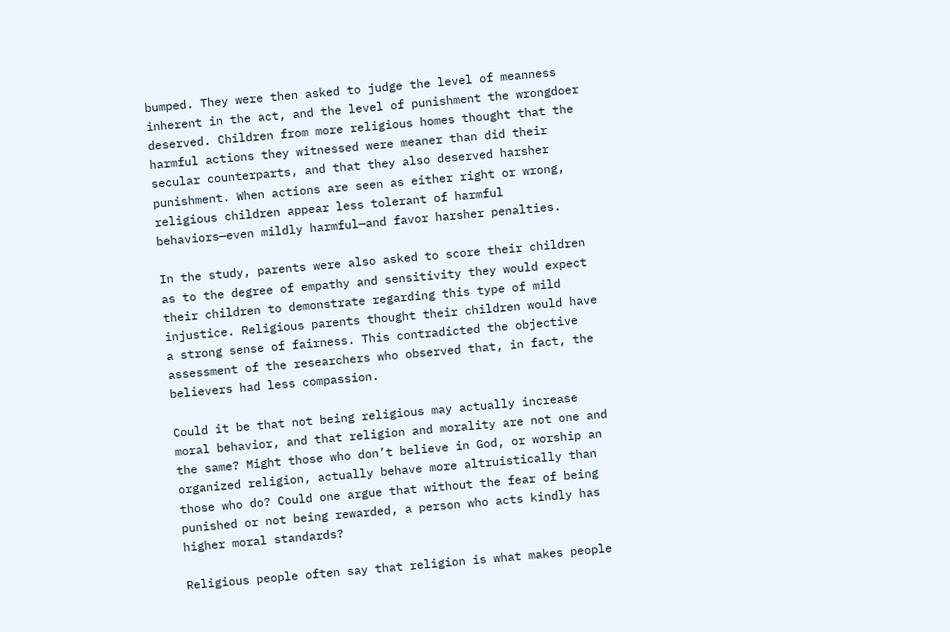bumped. They were then asked to judge the level of meanness inherent in the act, and the level of punishment the wrongdoer deserved. Children from more religious homes thought that the harmful actions they witnessed were meaner than did their secular counterparts, and that they also deserved harsher punishment. When actions are seen as either right or wrong, religious children appear less tolerant of harmful behaviors—even mildly harmful—and favor harsher penalties.

In the study, parents were also asked to score their children as to the degree of empathy and sensitivity they would expect their children to demonstrate regarding this type of mild injustice. Religious parents thought their children would have a strong sense of fairness. This contradicted the objective assessment of the researchers who observed that, in fact, the believers had less compassion.

Could it be that not being religious may actually increase moral behavior, and that religion and morality are not one and the same? Might those who don’t believe in God, or worship an organized religion, actually behave more altruistically than those who do? Could one argue that without the fear of being punished or not being rewarded, a person who acts kindly has higher moral standards?

Religious people often say that religion is what makes people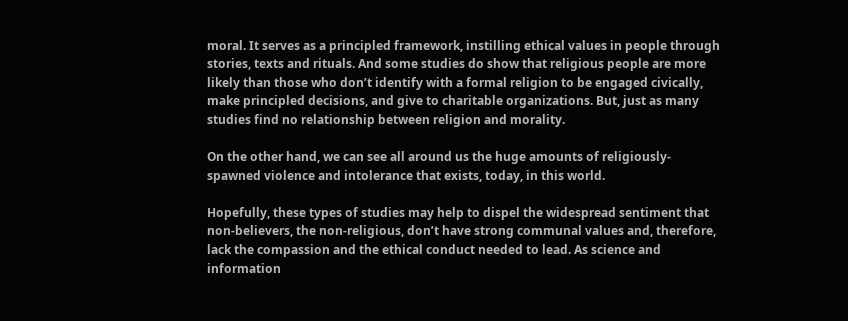moral. It serves as a principled framework, instilling ethical values in people through stories, texts and rituals. And some studies do show that religious people are more likely than those who don’t identify with a formal religion to be engaged civically, make principled decisions, and give to charitable organizations. But, just as many studies find no relationship between religion and morality.

On the other hand, we can see all around us the huge amounts of religiously-spawned violence and intolerance that exists, today, in this world.

Hopefully, these types of studies may help to dispel the widespread sentiment that non-believers, the non-religious, don’t have strong communal values and, therefore, lack the compassion and the ethical conduct needed to lead. As science and information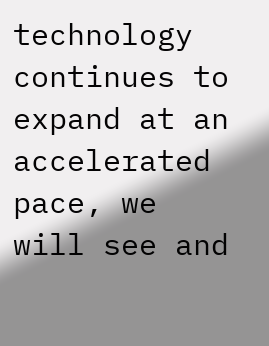technology continues to expand at an accelerated pace, we will see and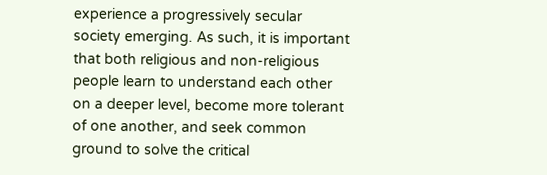experience a progressively secular society emerging. As such, it is important that both religious and non-religious people learn to understand each other on a deeper level, become more tolerant of one another, and seek common ground to solve the critical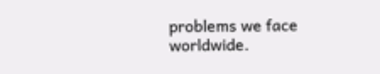problems we face worldwide.